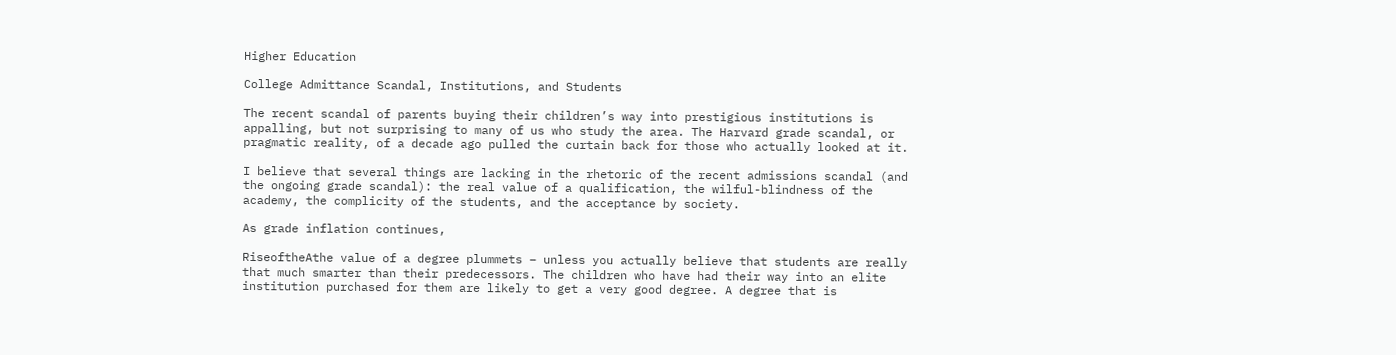Higher Education

College Admittance Scandal, Institutions, and Students

The recent scandal of parents buying their children’s way into prestigious institutions is appalling, but not surprising to many of us who study the area. The Harvard grade scandal, or pragmatic reality, of a decade ago pulled the curtain back for those who actually looked at it.

I believe that several things are lacking in the rhetoric of the recent admissions scandal (and the ongoing grade scandal): the real value of a qualification, the wilful-blindness of the academy, the complicity of the students, and the acceptance by society.

As grade inflation continues,

RiseoftheAthe value of a degree plummets – unless you actually believe that students are really that much smarter than their predecessors. The children who have had their way into an elite institution purchased for them are likely to get a very good degree. A degree that is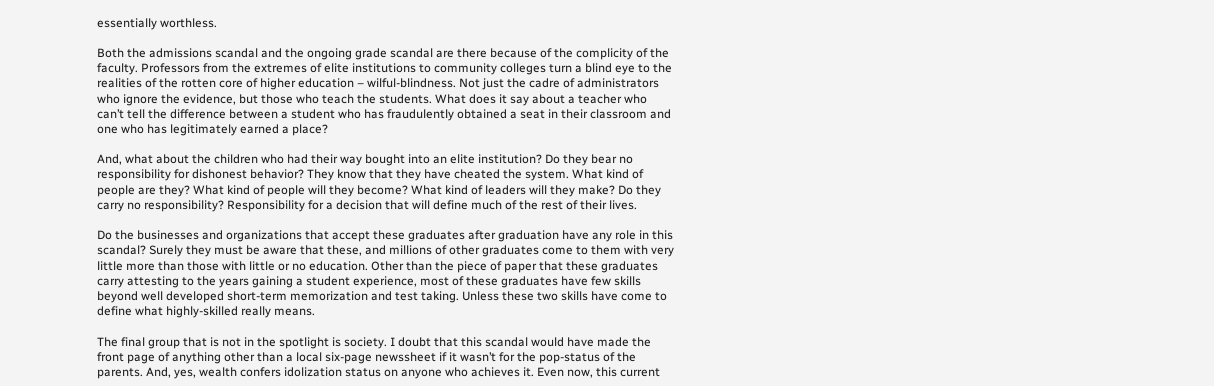essentially worthless.

Both the admissions scandal and the ongoing grade scandal are there because of the complicity of the faculty. Professors from the extremes of elite institutions to community colleges turn a blind eye to the realities of the rotten core of higher education – wilful-blindness. Not just the cadre of administrators who ignore the evidence, but those who teach the students. What does it say about a teacher who can’t tell the difference between a student who has fraudulently obtained a seat in their classroom and one who has legitimately earned a place?

And, what about the children who had their way bought into an elite institution? Do they bear no responsibility for dishonest behavior? They know that they have cheated the system. What kind of people are they? What kind of people will they become? What kind of leaders will they make? Do they carry no responsibility? Responsibility for a decision that will define much of the rest of their lives.

Do the businesses and organizations that accept these graduates after graduation have any role in this scandal? Surely they must be aware that these, and millions of other graduates come to them with very little more than those with little or no education. Other than the piece of paper that these graduates carry attesting to the years gaining a student experience, most of these graduates have few skills beyond well developed short-term memorization and test taking. Unless these two skills have come to define what highly-skilled really means.

The final group that is not in the spotlight is society. I doubt that this scandal would have made the front page of anything other than a local six-page newssheet if it wasn’t for the pop-status of the parents. And, yes, wealth confers idolization status on anyone who achieves it. Even now, this current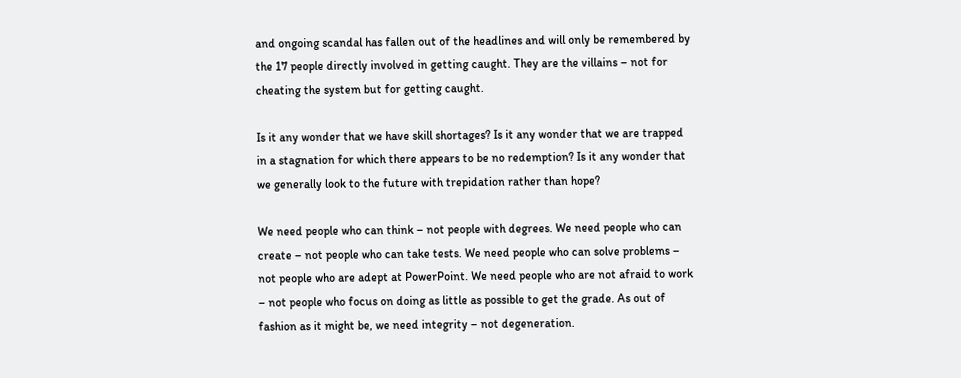and ongoing scandal has fallen out of the headlines and will only be remembered by the 17 people directly involved in getting caught. They are the villains – not for cheating the system but for getting caught.

Is it any wonder that we have skill shortages? Is it any wonder that we are trapped in a stagnation for which there appears to be no redemption? Is it any wonder that we generally look to the future with trepidation rather than hope?

We need people who can think – not people with degrees. We need people who can create – not people who can take tests. We need people who can solve problems – not people who are adept at PowerPoint. We need people who are not afraid to work – not people who focus on doing as little as possible to get the grade. As out of fashion as it might be, we need integrity – not degeneration.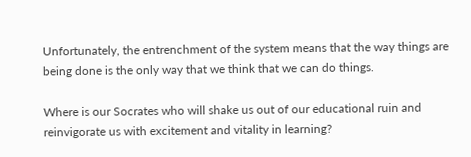Unfortunately, the entrenchment of the system means that the way things are being done is the only way that we think that we can do things.

Where is our Socrates who will shake us out of our educational ruin and reinvigorate us with excitement and vitality in learning?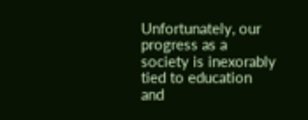Unfortunately, our progress as a society is inexorably tied to education and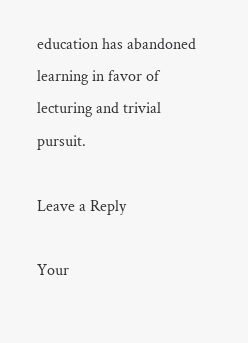education has abandoned learning in favor of lecturing and trivial pursuit.

Leave a Reply

Your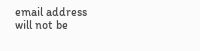email address will not be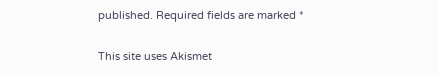published. Required fields are marked *

This site uses Akismet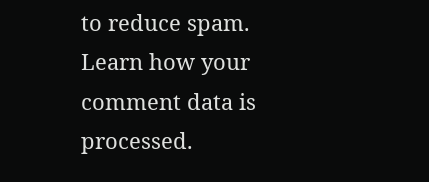to reduce spam. Learn how your comment data is processed.